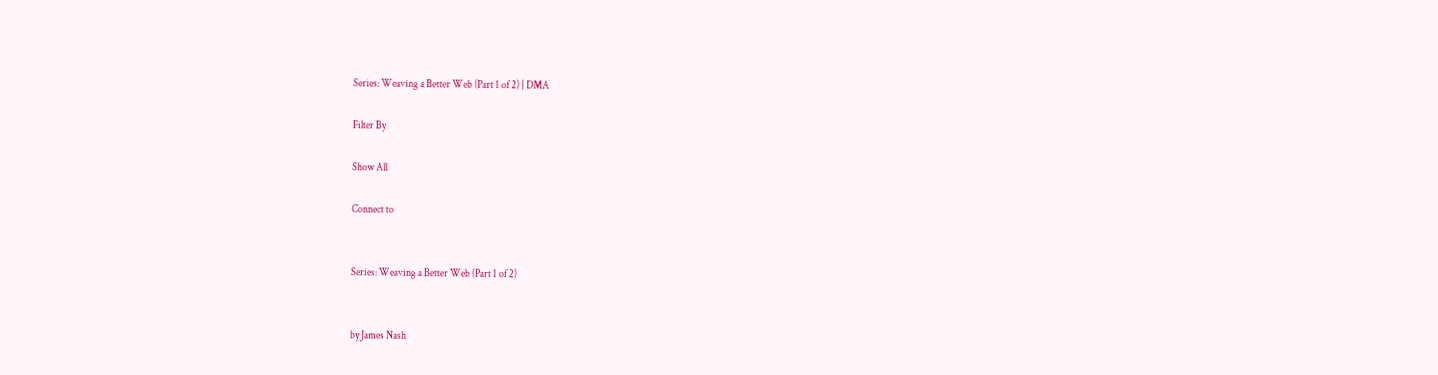Series: Weaving a Better Web (Part 1 of 2) | DMA

Filter By

Show All

Connect to


Series: Weaving a Better Web (Part 1 of 2)


by James Nash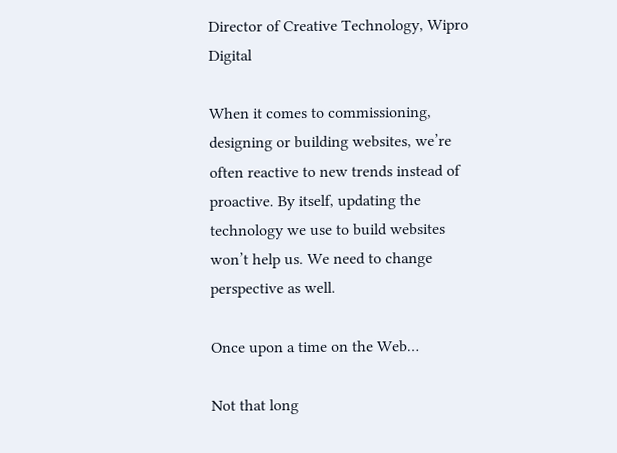Director of Creative Technology, Wipro Digital

When it comes to commissioning, designing or building websites, we’re often reactive to new trends instead of proactive. By itself, updating the technology we use to build websites won’t help us. We need to change perspective as well.

Once upon a time on the Web…

Not that long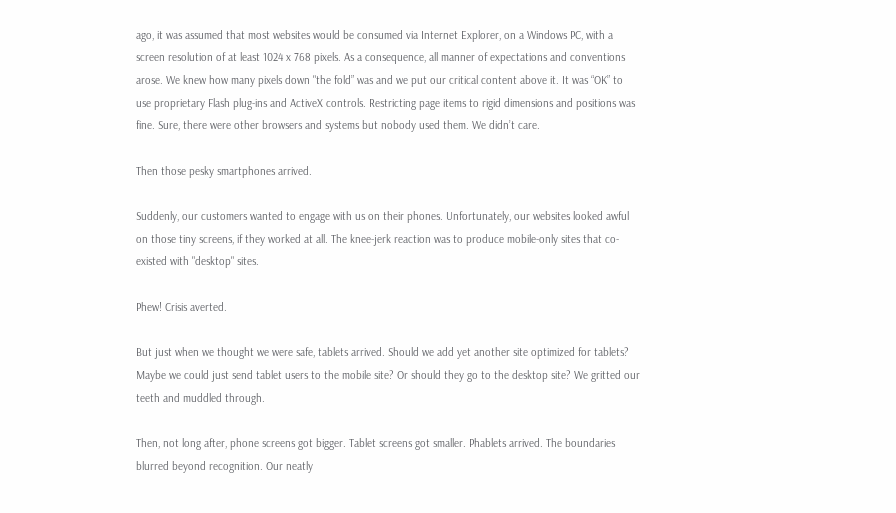ago, it was assumed that most websites would be consumed via Internet Explorer, on a Windows PC, with a screen resolution of at least 1024 x 768 pixels. As a consequence, all manner of expectations and conventions arose. We knew how many pixels down "the fold” was and we put our critical content above it. It was “OK” to use proprietary Flash plug-ins and ActiveX controls. Restricting page items to rigid dimensions and positions was fine. Sure, there were other browsers and systems but nobody used them. We didn’t care.

Then those pesky smartphones arrived.

Suddenly, our customers wanted to engage with us on their phones. Unfortunately, our websites looked awful on those tiny screens, if they worked at all. The knee-jerk reaction was to produce mobile-only sites that co-existed with "desktop" sites.

Phew! Crisis averted.

But just when we thought we were safe, tablets arrived. Should we add yet another site optimized for tablets? Maybe we could just send tablet users to the mobile site? Or should they go to the desktop site? We gritted our teeth and muddled through.

Then, not long after, phone screens got bigger. Tablet screens got smaller. Phablets arrived. The boundaries blurred beyond recognition. Our neatly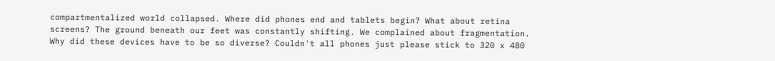compartmentalized world collapsed. Where did phones end and tablets begin? What about retina screens? The ground beneath our feet was constantly shifting. We complained about fragmentation. Why did these devices have to be so diverse? Couldn't all phones just please stick to 320 x 480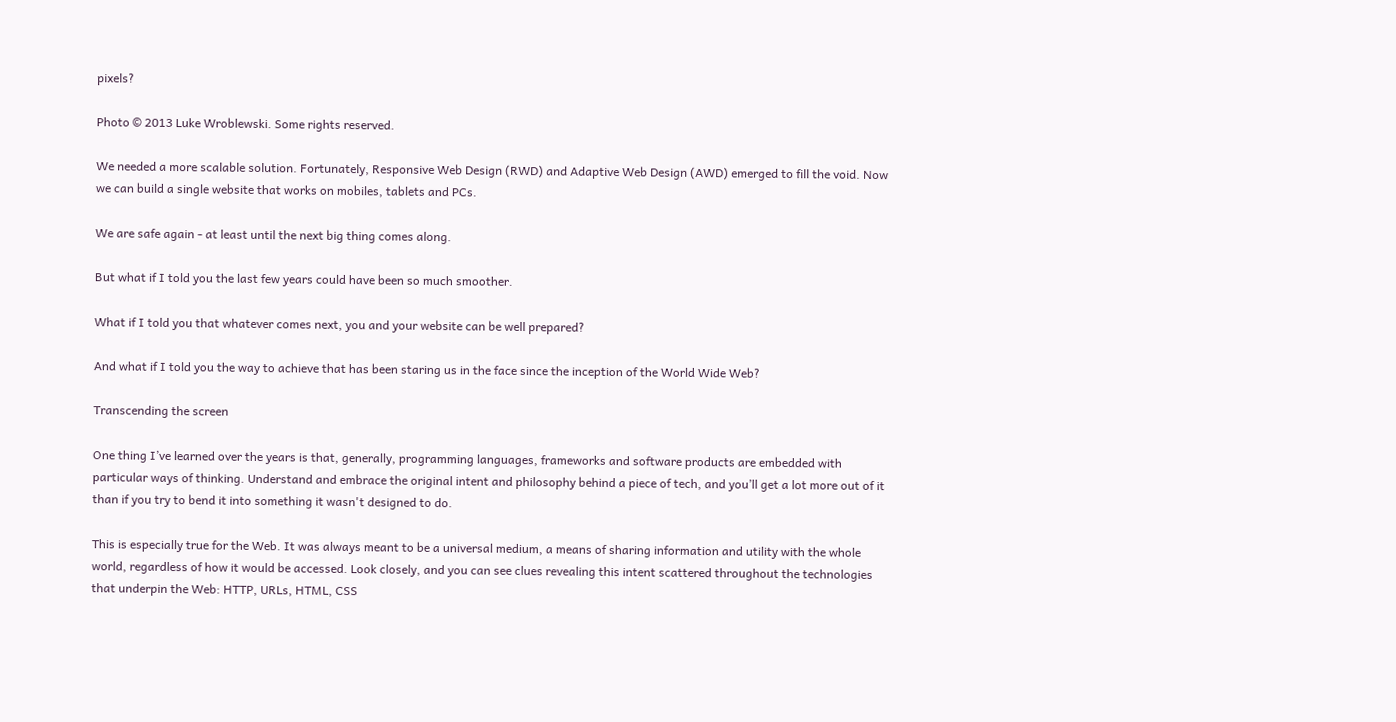pixels?

Photo © 2013 Luke Wroblewski. Some rights reserved.

We needed a more scalable solution. Fortunately, Responsive Web Design (RWD) and Adaptive Web Design (AWD) emerged to fill the void. Now we can build a single website that works on mobiles, tablets and PCs.

We are safe again - at least until the next big thing comes along.

But what if I told you the last few years could have been so much smoother.

What if I told you that whatever comes next, you and your website can be well prepared?

And what if I told you the way to achieve that has been staring us in the face since the inception of the World Wide Web?

Transcending the screen

One thing I’ve learned over the years is that, generally, programming languages, frameworks and software products are embedded with particular ways of thinking. Understand and embrace the original intent and philosophy behind a piece of tech, and you’ll get a lot more out of it than if you try to bend it into something it wasn't designed to do.

This is especially true for the Web. It was always meant to be a universal medium, a means of sharing information and utility with the whole world, regardless of how it would be accessed. Look closely, and you can see clues revealing this intent scattered throughout the technologies that underpin the Web: HTTP, URLs, HTML, CSS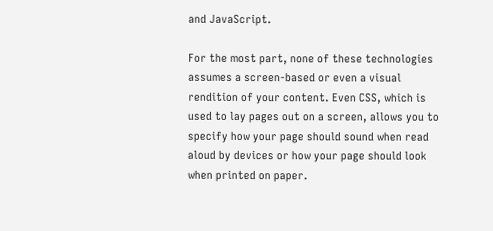and JavaScript.

For the most part, none of these technologies assumes a screen-based or even a visual rendition of your content. Even CSS, which is used to lay pages out on a screen, allows you to specify how your page should sound when read aloud by devices or how your page should look when printed on paper.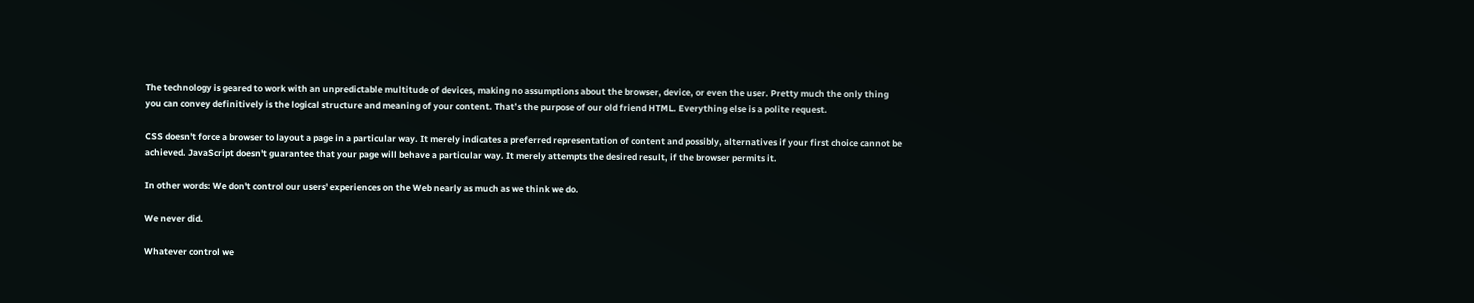The technology is geared to work with an unpredictable multitude of devices, making no assumptions about the browser, device, or even the user. Pretty much the only thing you can convey definitively is the logical structure and meaning of your content. That’s the purpose of our old friend HTML. Everything else is a polite request.

CSS doesn't force a browser to layout a page in a particular way. It merely indicates a preferred representation of content and possibly, alternatives if your first choice cannot be achieved. JavaScript doesn't guarantee that your page will behave a particular way. It merely attempts the desired result, if the browser permits it.

In other words: We don't control our users' experiences on the Web nearly as much as we think we do.

We never did.

Whatever control we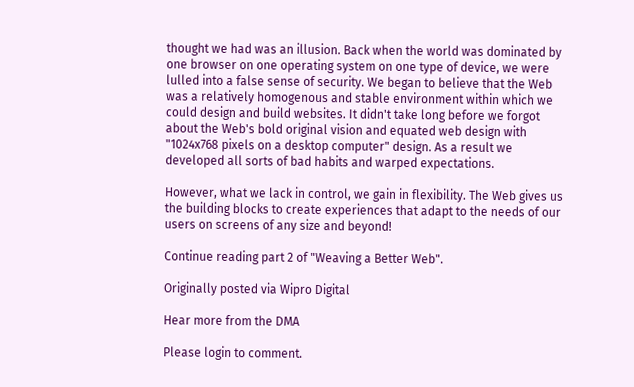thought we had was an illusion. Back when the world was dominated by one browser on one operating system on one type of device, we were lulled into a false sense of security. We began to believe that the Web was a relatively homogenous and stable environment within which we could design and build websites. It didn't take long before we forgot about the Web's bold original vision and equated web design with "1024x768 pixels on a desktop computer" design. As a result we developed all sorts of bad habits and warped expectations.

However, what we lack in control, we gain in flexibility. The Web gives us the building blocks to create experiences that adapt to the needs of our users on screens of any size and beyond!

Continue reading part 2 of "Weaving a Better Web".

Originally posted via Wipro Digital

Hear more from the DMA

Please login to comment.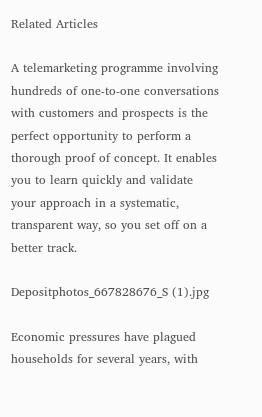Related Articles

A telemarketing programme involving hundreds of one-to-one conversations with customers and prospects is the perfect opportunity to perform a thorough proof of concept. It enables you to learn quickly and validate your approach in a systematic, transparent way, so you set off on a better track.

Depositphotos_667828676_S (1).jpg

Economic pressures have plagued households for several years, with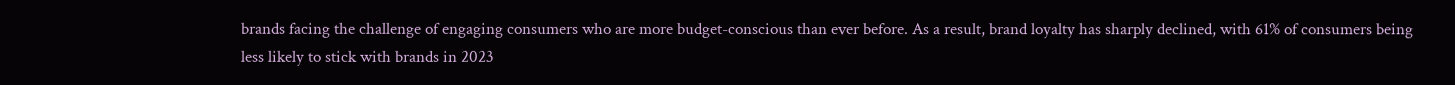brands facing the challenge of engaging consumers who are more budget-conscious than ever before. As a result, brand loyalty has sharply declined, with 61% of consumers being less likely to stick with brands in 2023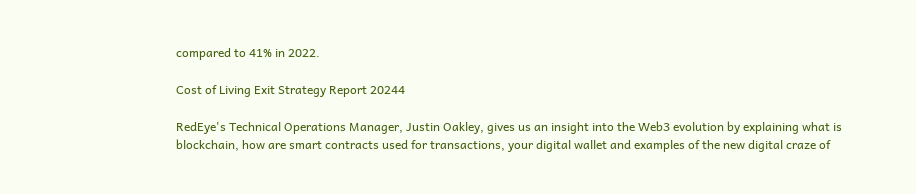compared to 41% in 2022.

Cost of Living Exit Strategy Report 20244

RedEye's Technical Operations Manager, Justin Oakley, gives us an insight into the Web3 evolution by explaining what is blockchain, how are smart contracts used for transactions, your digital wallet and examples of the new digital craze of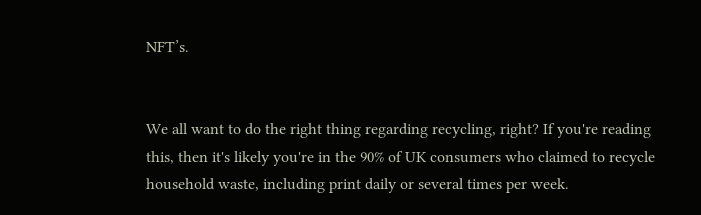NFT’s.


We all want to do the right thing regarding recycling, right? If you're reading this, then it's likely you're in the 90% of UK consumers who claimed to recycle household waste, including print daily or several times per week.